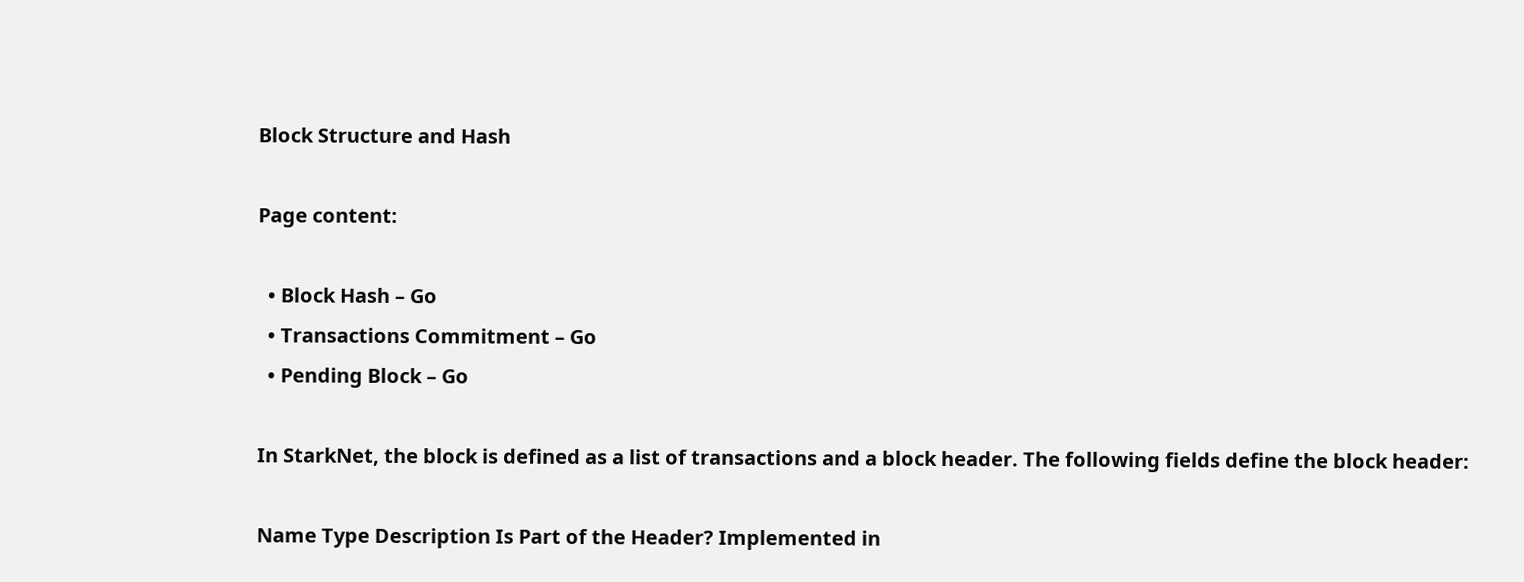Block Structure and Hash

Page content:

  • Block Hash – Go
  • Transactions Commitment – Go
  • Pending Block – Go

In StarkNet, the block is defined as a list of transactions and a block header. The following fields define the block header:

Name Type Description Is Part of the Header? Implemented in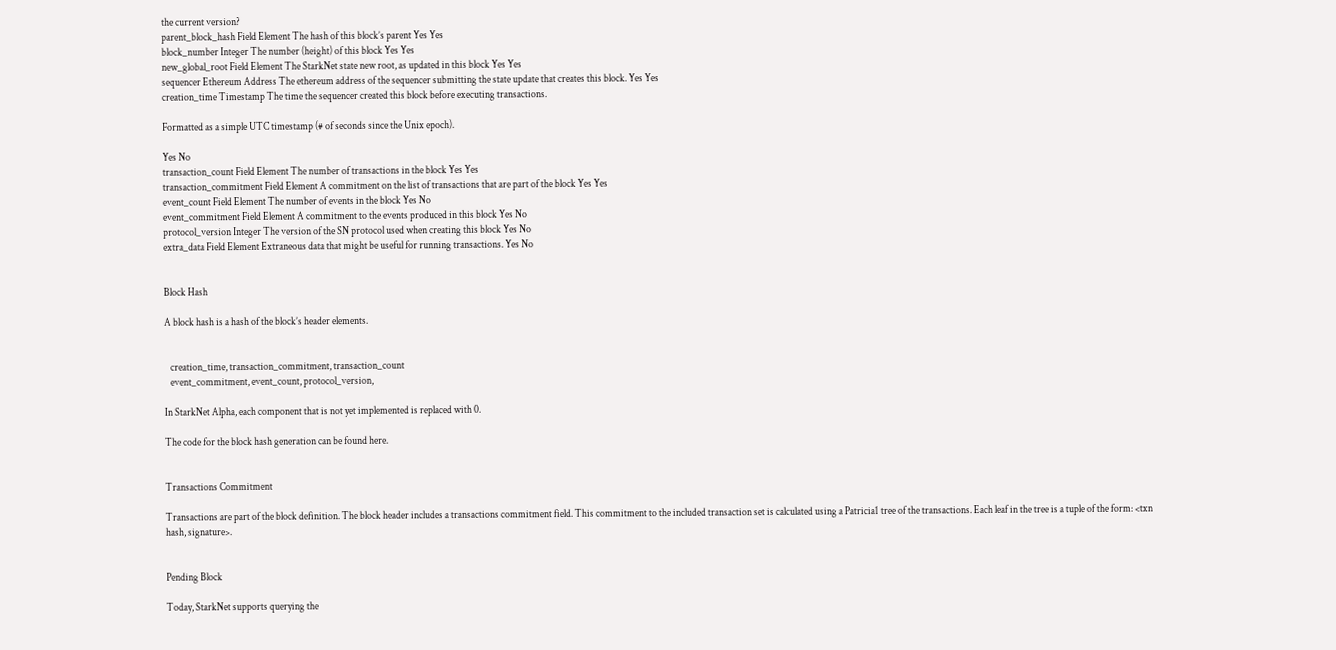the current version?
parent_block_hash Field Element The hash of this block’s parent Yes Yes
block_number Integer The number (height) of this block Yes Yes
new_global_root Field Element The StarkNet state new root, as updated in this block Yes Yes
sequencer Ethereum Address The ethereum address of the sequencer submitting the state update that creates this block. Yes Yes
creation_time Timestamp The time the sequencer created this block before executing transactions.

Formatted as a simple UTC timestamp (# of seconds since the Unix epoch).

Yes No
transaction_count Field Element The number of transactions in the block Yes Yes
transaction_commitment Field Element A commitment on the list of transactions that are part of the block Yes Yes
event_count Field Element The number of events in the block Yes No
event_commitment Field Element A commitment to the events produced in this block Yes No
protocol_version Integer The version of the SN protocol used when creating this block Yes No
extra_data Field Element Extraneous data that might be useful for running transactions. Yes No


Block Hash

A block hash is a hash of the block’s header elements.


   creation_time, transaction_commitment, transaction_count
   event_commitment, event_count, protocol_version,

In StarkNet Alpha, each component that is not yet implemented is replaced with 0.

The code for the block hash generation can be found here.


Transactions Commitment

Transactions are part of the block definition. The block header includes a transactions commitment field. This commitment to the included transaction set is calculated using a Patricia1 tree of the transactions. Each leaf in the tree is a tuple of the form: <txn hash, signature>.


Pending Block

Today, StarkNet supports querying the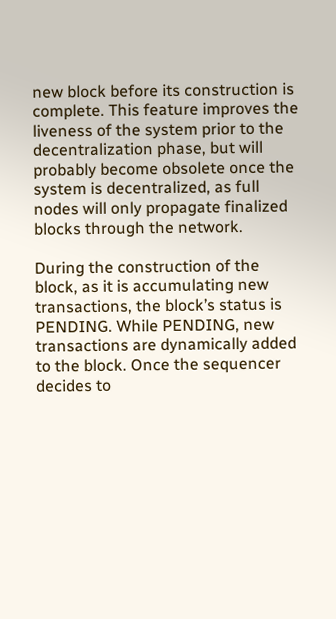new block before its construction is complete. This feature improves the liveness of the system prior to the decentralization phase, but will probably become obsolete once the system is decentralized, as full nodes will only propagate finalized blocks through the network.

During the construction of the block, as it is accumulating new transactions, the block’s status is PENDING. While PENDING, new transactions are dynamically added to the block. Once the sequencer decides to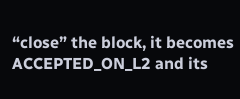“close” the block, it becomes ACCEPTED_ON_L2 and its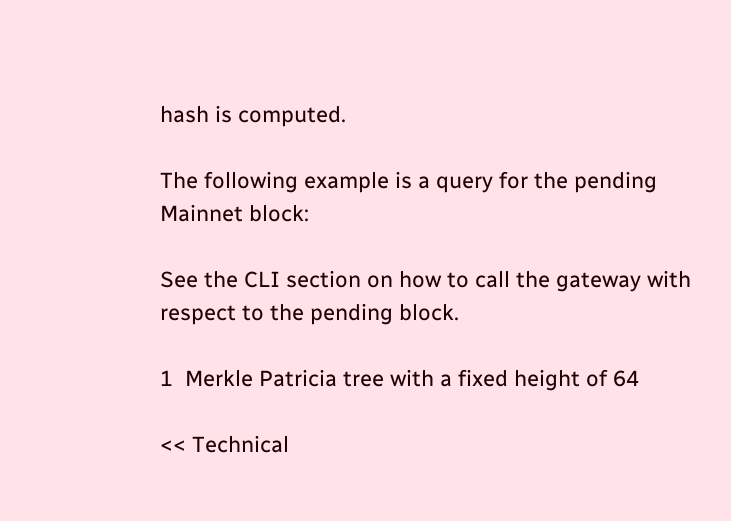hash is computed.

The following example is a query for the pending Mainnet block:

See the CLI section on how to call the gateway with respect to the pending block.

1  Merkle Patricia tree with a fixed height of 64

<< Technical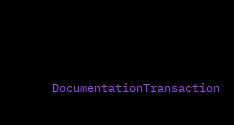DocumentationTransaction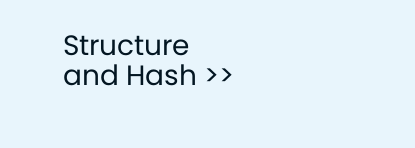Structure and Hash >>